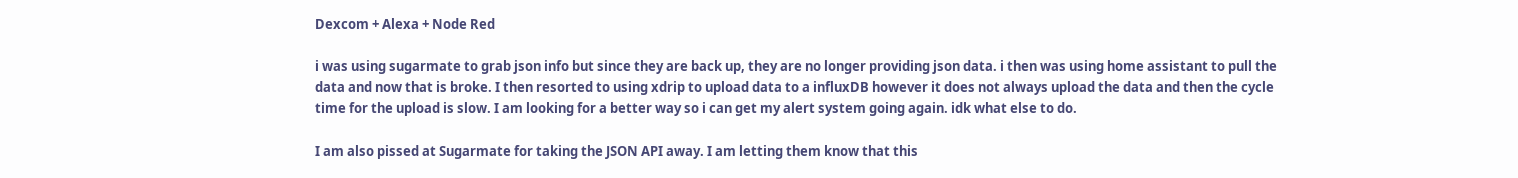Dexcom + Alexa + Node Red

i was using sugarmate to grab json info but since they are back up, they are no longer providing json data. i then was using home assistant to pull the data and now that is broke. I then resorted to using xdrip to upload data to a influxDB however it does not always upload the data and then the cycle time for the upload is slow. I am looking for a better way so i can get my alert system going again. idk what else to do.

I am also pissed at Sugarmate for taking the JSON API away. I am letting them know that this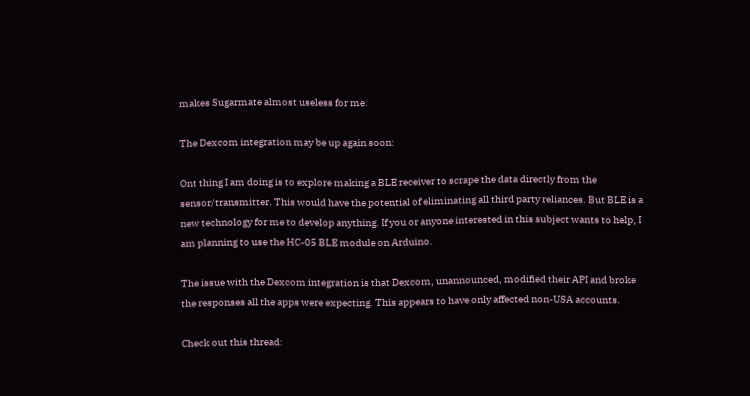makes Sugarmate almost useless for me.

The Dexcom integration may be up again soon:

Ont thing I am doing is to explore making a BLE receiver to scrape the data directly from the sensor/transmitter. This would have the potential of eliminating all third party reliances. But BLE is a new technology for me to develop anything. If you or anyone interested in this subject wants to help, I am planning to use the HC-05 BLE module on Arduino.

The issue with the Dexcom integration is that Dexcom, unannounced, modified their API and broke the responses all the apps were expecting. This appears to have only affected non-USA accounts.

Check out this thread: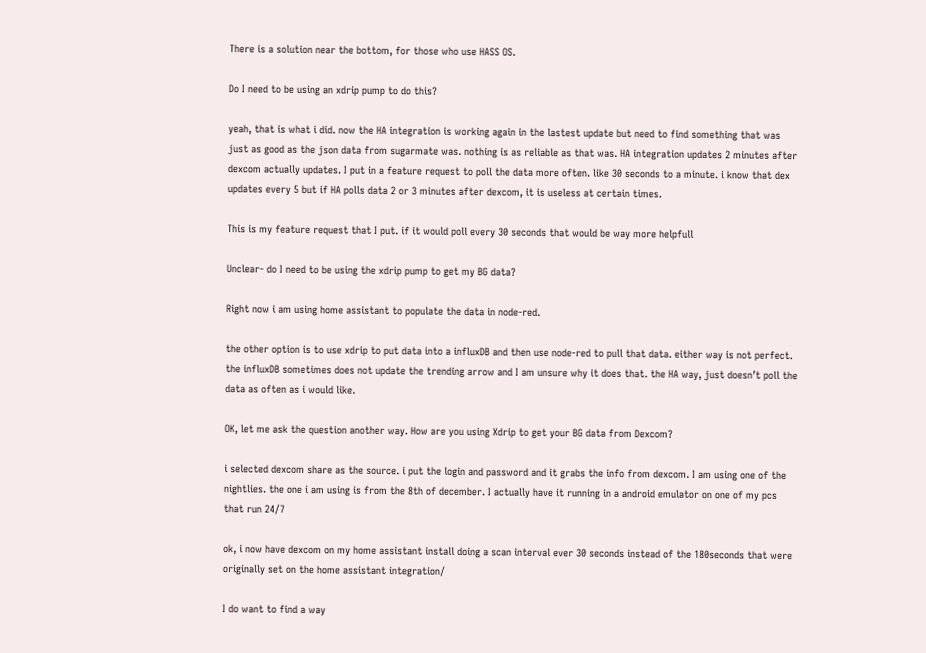There is a solution near the bottom, for those who use HASS OS.

Do I need to be using an xdrip pump to do this?

yeah, that is what i did. now the HA integration is working again in the lastest update but need to find something that was just as good as the json data from sugarmate was. nothing is as reliable as that was. HA integration updates 2 minutes after dexcom actually updates. I put in a feature request to poll the data more often. like 30 seconds to a minute. i know that dex updates every 5 but if HA polls data 2 or 3 minutes after dexcom, it is useless at certain times.

This is my feature request that I put. if it would poll every 30 seconds that would be way more helpfull

Unclear- do I need to be using the xdrip pump to get my BG data?

Right now i am using home assistant to populate the data in node-red.

the other option is to use xdrip to put data into a influxDB and then use node-red to pull that data. either way is not perfect. the influxDB sometimes does not update the trending arrow and I am unsure why it does that. the HA way, just doesn’t poll the data as often as i would like.

OK, let me ask the question another way. How are you using Xdrip to get your BG data from Dexcom?

i selected dexcom share as the source. i put the login and password and it grabs the info from dexcom. I am using one of the nightlies. the one i am using is from the 8th of december. I actually have it running in a android emulator on one of my pcs that run 24/7

ok, i now have dexcom on my home assistant install doing a scan interval ever 30 seconds instead of the 180seconds that were originally set on the home assistant integration/

I do want to find a way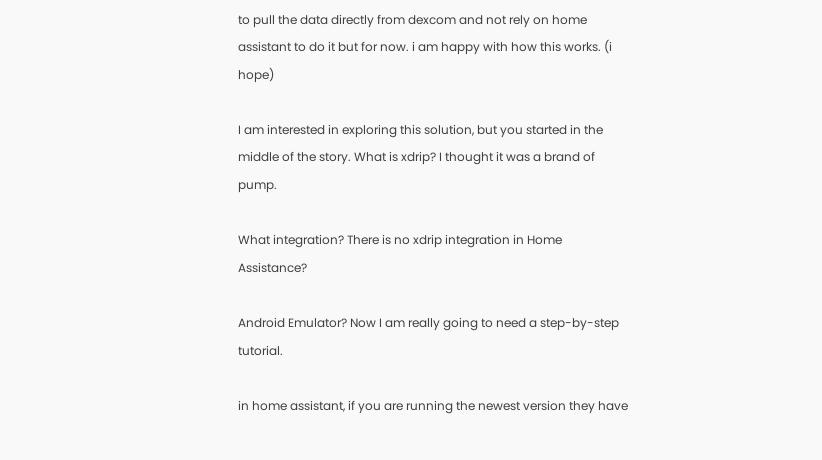to pull the data directly from dexcom and not rely on home assistant to do it but for now. i am happy with how this works. (i hope)

I am interested in exploring this solution, but you started in the middle of the story. What is xdrip? I thought it was a brand of pump.

What integration? There is no xdrip integration in Home Assistance?

Android Emulator? Now I am really going to need a step-by-step tutorial.

in home assistant, if you are running the newest version they have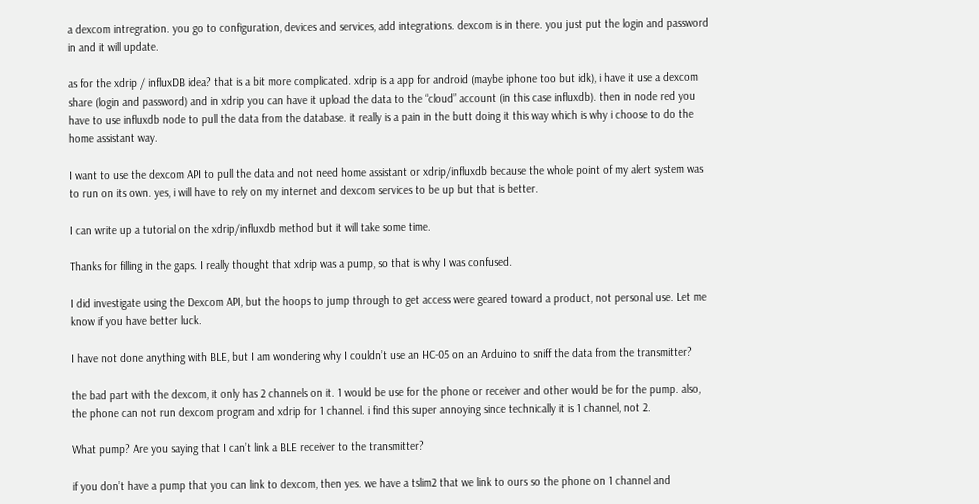a dexcom intregration. you go to configuration, devices and services, add integrations. dexcom is in there. you just put the login and password in and it will update.

as for the xdrip / influxDB idea? that is a bit more complicated. xdrip is a app for android (maybe iphone too but idk), i have it use a dexcom share (login and password) and in xdrip you can have it upload the data to the “cloud” account (in this case influxdb). then in node red you have to use influxdb node to pull the data from the database. it really is a pain in the butt doing it this way which is why i choose to do the home assistant way.

I want to use the dexcom API to pull the data and not need home assistant or xdrip/influxdb because the whole point of my alert system was to run on its own. yes, i will have to rely on my internet and dexcom services to be up but that is better.

I can write up a tutorial on the xdrip/influxdb method but it will take some time.

Thanks for filling in the gaps. I really thought that xdrip was a pump, so that is why I was confused.

I did investigate using the Dexcom API, but the hoops to jump through to get access were geared toward a product, not personal use. Let me know if you have better luck.

I have not done anything with BLE, but I am wondering why I couldn’t use an HC-05 on an Arduino to sniff the data from the transmitter?

the bad part with the dexcom, it only has 2 channels on it. 1 would be use for the phone or receiver and other would be for the pump. also, the phone can not run dexcom program and xdrip for 1 channel. i find this super annoying since technically it is 1 channel, not 2.

What pump? Are you saying that I can’t link a BLE receiver to the transmitter?

if you don’t have a pump that you can link to dexcom, then yes. we have a tslim2 that we link to ours so the phone on 1 channel and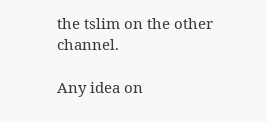the tslim on the other channel.

Any idea on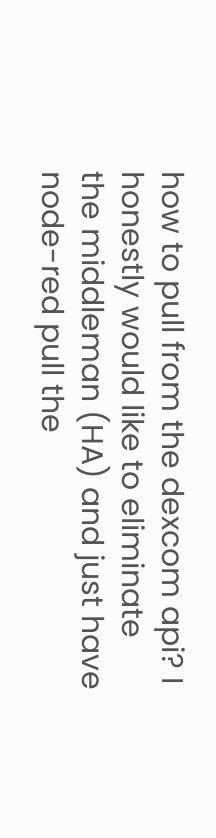how to pull from the dexcom api? I honestly would like to eliminate the middleman (HA) and just have node-red pull the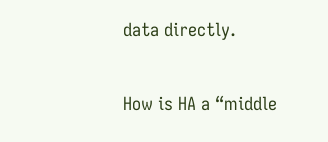data directly.

How is HA a “middle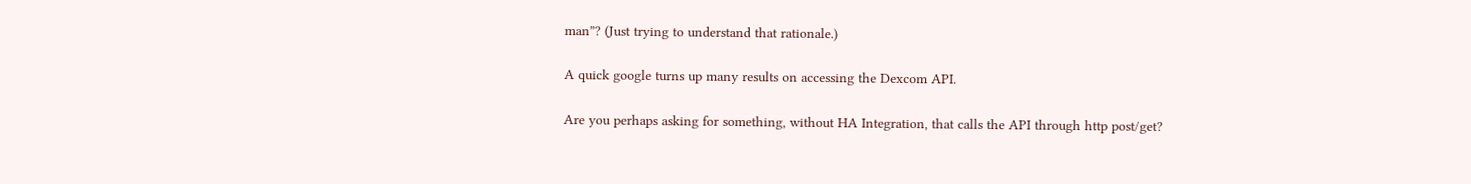man”? (Just trying to understand that rationale.)

A quick google turns up many results on accessing the Dexcom API.

Are you perhaps asking for something, without HA Integration, that calls the API through http post/get?